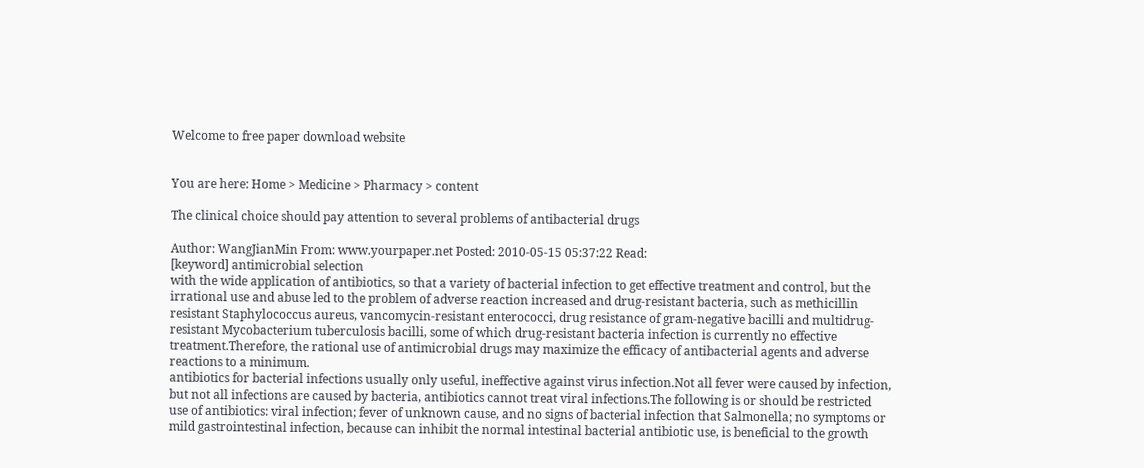Welcome to free paper download website


You are here: Home > Medicine > Pharmacy > content

The clinical choice should pay attention to several problems of antibacterial drugs

Author: WangJianMin From: www.yourpaper.net Posted: 2010-05-15 05:37:22 Read:
[keyword] antimicrobial selection
with the wide application of antibiotics, so that a variety of bacterial infection to get effective treatment and control, but the irrational use and abuse led to the problem of adverse reaction increased and drug-resistant bacteria, such as methicillin resistant Staphylococcus aureus, vancomycin-resistant enterococci, drug resistance of gram-negative bacilli and multidrug-resistant Mycobacterium tuberculosis bacilli, some of which drug-resistant bacteria infection is currently no effective treatment.Therefore, the rational use of antimicrobial drugs may maximize the efficacy of antibacterial agents and adverse reactions to a minimum.
antibiotics for bacterial infections usually only useful, ineffective against virus infection.Not all fever were caused by infection, but not all infections are caused by bacteria, antibiotics cannot treat viral infections.The following is or should be restricted use of antibiotics: viral infection; fever of unknown cause, and no signs of bacterial infection that Salmonella; no symptoms or mild gastrointestinal infection, because can inhibit the normal intestinal bacterial antibiotic use, is beneficial to the growth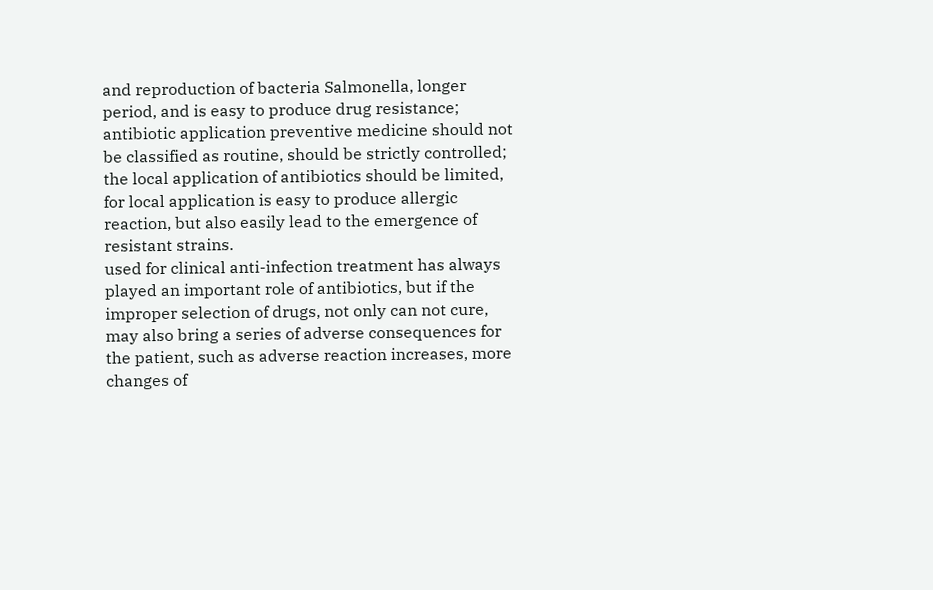and reproduction of bacteria Salmonella, longer period, and is easy to produce drug resistance; antibiotic application preventive medicine should not be classified as routine, should be strictly controlled; the local application of antibiotics should be limited, for local application is easy to produce allergic reaction, but also easily lead to the emergence of resistant strains.
used for clinical anti-infection treatment has always played an important role of antibiotics, but if the improper selection of drugs, not only can not cure, may also bring a series of adverse consequences for the patient, such as adverse reaction increases, more changes of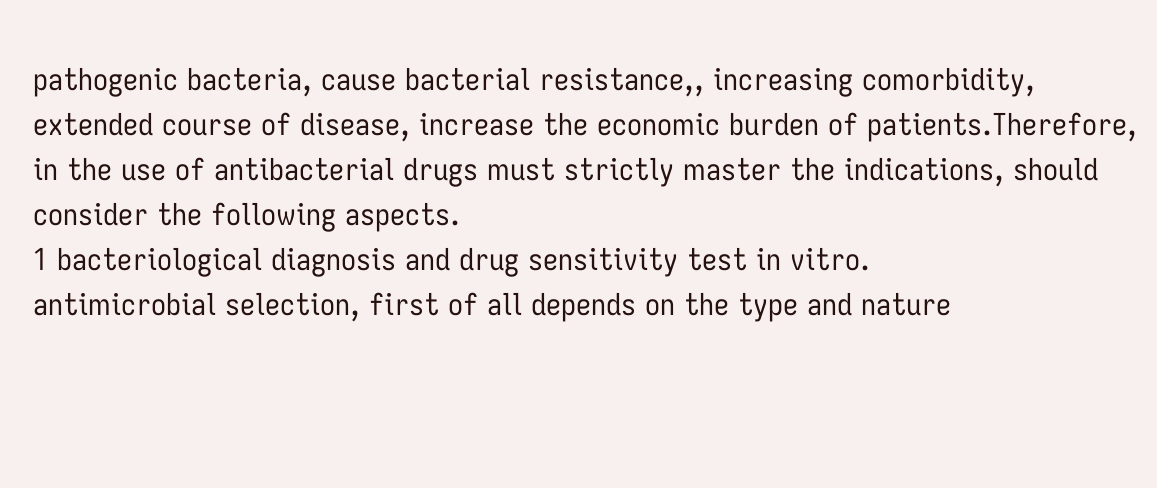pathogenic bacteria, cause bacterial resistance,, increasing comorbidity, extended course of disease, increase the economic burden of patients.Therefore, in the use of antibacterial drugs must strictly master the indications, should consider the following aspects.
1 bacteriological diagnosis and drug sensitivity test in vitro.
antimicrobial selection, first of all depends on the type and nature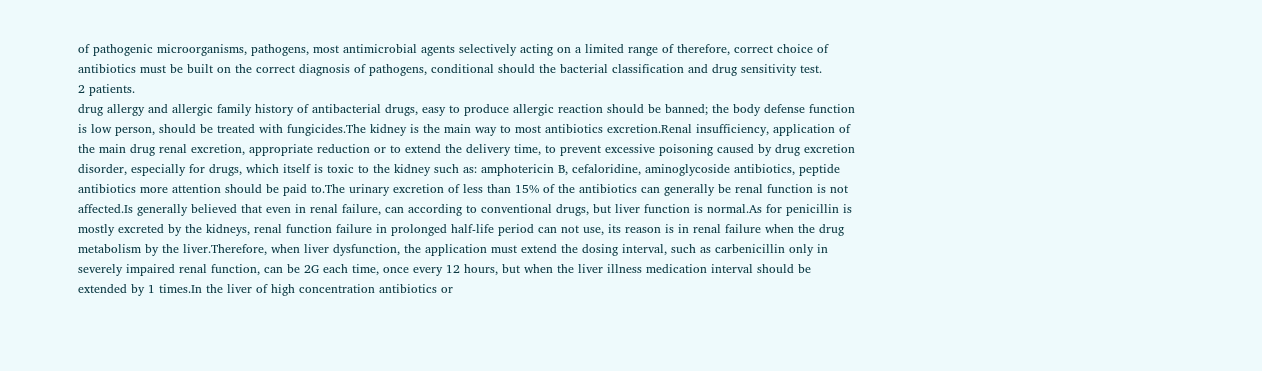of pathogenic microorganisms, pathogens, most antimicrobial agents selectively acting on a limited range of therefore, correct choice of antibiotics must be built on the correct diagnosis of pathogens, conditional should the bacterial classification and drug sensitivity test.
2 patients.
drug allergy and allergic family history of antibacterial drugs, easy to produce allergic reaction should be banned; the body defense function is low person, should be treated with fungicides.The kidney is the main way to most antibiotics excretion.Renal insufficiency, application of the main drug renal excretion, appropriate reduction or to extend the delivery time, to prevent excessive poisoning caused by drug excretion disorder, especially for drugs, which itself is toxic to the kidney such as: amphotericin B, cefaloridine, aminoglycoside antibiotics, peptide antibiotics more attention should be paid to.The urinary excretion of less than 15% of the antibiotics can generally be renal function is not affected.Is generally believed that even in renal failure, can according to conventional drugs, but liver function is normal.As for penicillin is mostly excreted by the kidneys, renal function failure in prolonged half-life period can not use, its reason is in renal failure when the drug metabolism by the liver.Therefore, when liver dysfunction, the application must extend the dosing interval, such as carbenicillin only in severely impaired renal function, can be 2G each time, once every 12 hours, but when the liver illness medication interval should be extended by 1 times.In the liver of high concentration antibiotics or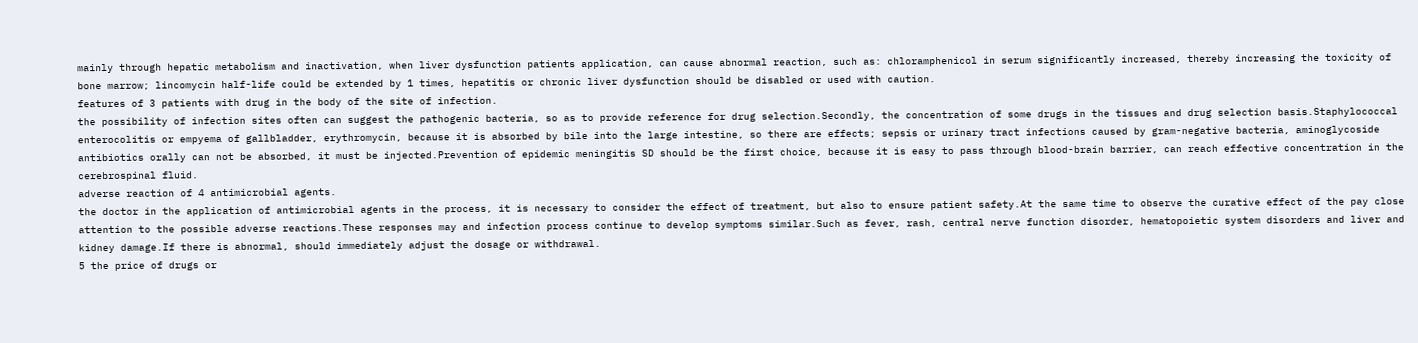mainly through hepatic metabolism and inactivation, when liver dysfunction patients application, can cause abnormal reaction, such as: chloramphenicol in serum significantly increased, thereby increasing the toxicity of bone marrow; lincomycin half-life could be extended by 1 times, hepatitis or chronic liver dysfunction should be disabled or used with caution.
features of 3 patients with drug in the body of the site of infection.
the possibility of infection sites often can suggest the pathogenic bacteria, so as to provide reference for drug selection.Secondly, the concentration of some drugs in the tissues and drug selection basis.Staphylococcal enterocolitis or empyema of gallbladder, erythromycin, because it is absorbed by bile into the large intestine, so there are effects; sepsis or urinary tract infections caused by gram-negative bacteria, aminoglycoside antibiotics orally can not be absorbed, it must be injected.Prevention of epidemic meningitis SD should be the first choice, because it is easy to pass through blood-brain barrier, can reach effective concentration in the cerebrospinal fluid.
adverse reaction of 4 antimicrobial agents.
the doctor in the application of antimicrobial agents in the process, it is necessary to consider the effect of treatment, but also to ensure patient safety.At the same time to observe the curative effect of the pay close attention to the possible adverse reactions.These responses may and infection process continue to develop symptoms similar.Such as fever, rash, central nerve function disorder, hematopoietic system disorders and liver and kidney damage.If there is abnormal, should immediately adjust the dosage or withdrawal.
5 the price of drugs or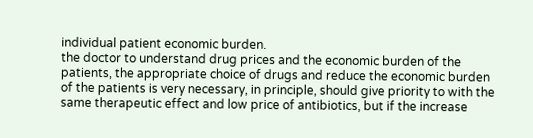individual patient economic burden.
the doctor to understand drug prices and the economic burden of the patients, the appropriate choice of drugs and reduce the economic burden of the patients is very necessary, in principle, should give priority to with the same therapeutic effect and low price of antibiotics, but if the increase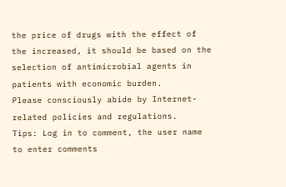the price of drugs with the effect of the increased, it should be based on the selection of antimicrobial agents in patients with economic burden.
Please consciously abide by Internet-related policies and regulations.
Tips: Log in to comment, the user name to enter comments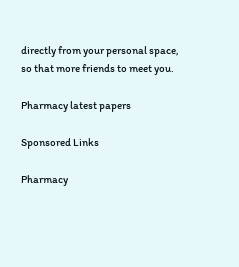directly from your personal space, so that more friends to meet you.

Pharmacy latest papers

Sponsored Links

Pharmacy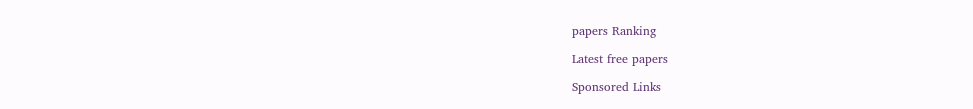papers Ranking

Latest free papers

Sponsored Links